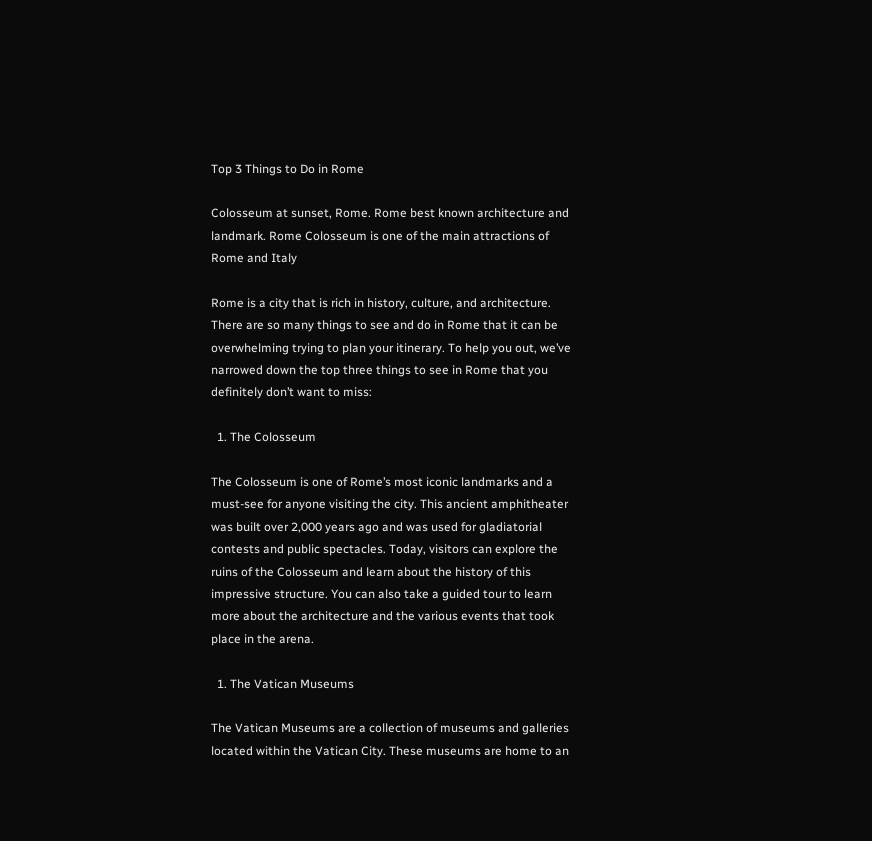Top 3 Things to Do in Rome

Colosseum at sunset, Rome. Rome best known architecture and landmark. Rome Colosseum is one of the main attractions of Rome and Italy

Rome is a city that is rich in history, culture, and architecture. There are so many things to see and do in Rome that it can be overwhelming trying to plan your itinerary. To help you out, we’ve narrowed down the top three things to see in Rome that you definitely don’t want to miss:

  1. The Colosseum

The Colosseum is one of Rome’s most iconic landmarks and a must-see for anyone visiting the city. This ancient amphitheater was built over 2,000 years ago and was used for gladiatorial contests and public spectacles. Today, visitors can explore the ruins of the Colosseum and learn about the history of this impressive structure. You can also take a guided tour to learn more about the architecture and the various events that took place in the arena.

  1. The Vatican Museums

The Vatican Museums are a collection of museums and galleries located within the Vatican City. These museums are home to an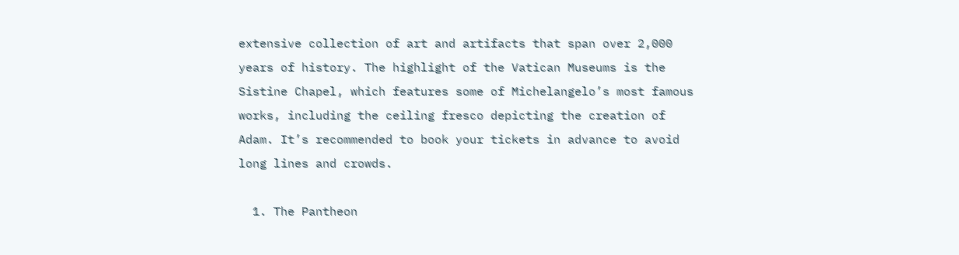extensive collection of art and artifacts that span over 2,000 years of history. The highlight of the Vatican Museums is the Sistine Chapel, which features some of Michelangelo’s most famous works, including the ceiling fresco depicting the creation of Adam. It’s recommended to book your tickets in advance to avoid long lines and crowds.

  1. The Pantheon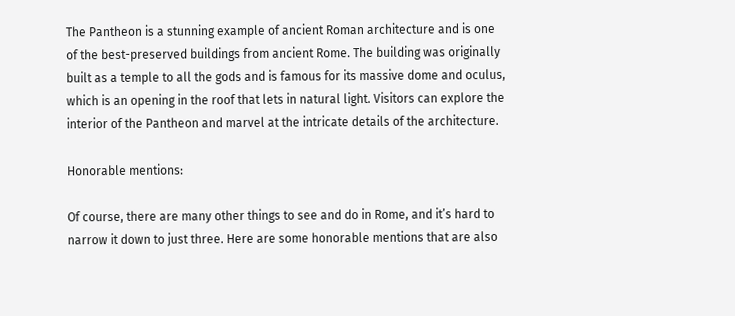The Pantheon is a stunning example of ancient Roman architecture and is one of the best-preserved buildings from ancient Rome. The building was originally built as a temple to all the gods and is famous for its massive dome and oculus, which is an opening in the roof that lets in natural light. Visitors can explore the interior of the Pantheon and marvel at the intricate details of the architecture.

Honorable mentions:

Of course, there are many other things to see and do in Rome, and it’s hard to narrow it down to just three. Here are some honorable mentions that are also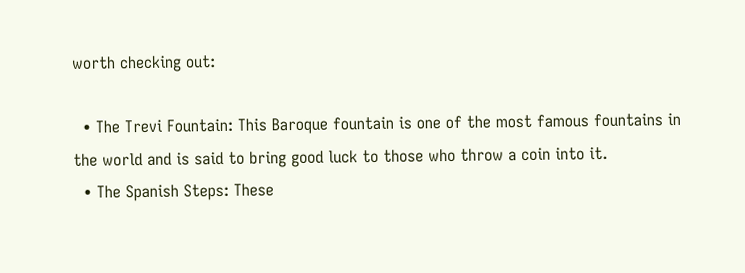worth checking out:

  • The Trevi Fountain: This Baroque fountain is one of the most famous fountains in the world and is said to bring good luck to those who throw a coin into it.
  • The Spanish Steps: These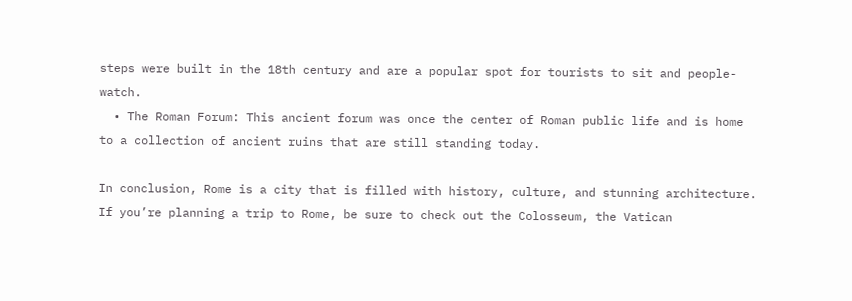steps were built in the 18th century and are a popular spot for tourists to sit and people-watch.
  • The Roman Forum: This ancient forum was once the center of Roman public life and is home to a collection of ancient ruins that are still standing today.

In conclusion, Rome is a city that is filled with history, culture, and stunning architecture. If you’re planning a trip to Rome, be sure to check out the Colosseum, the Vatican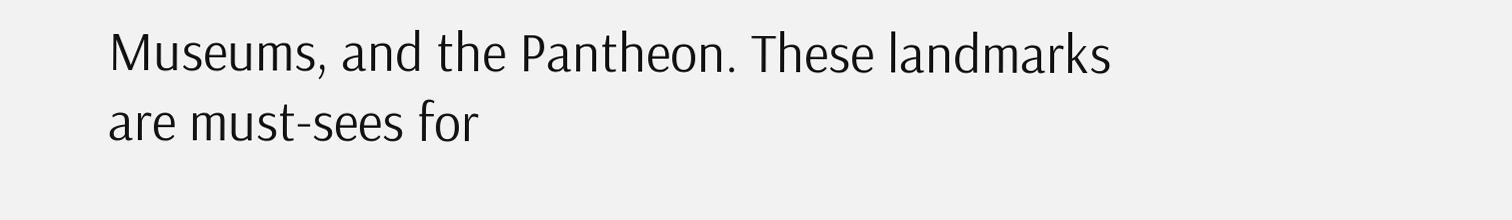Museums, and the Pantheon. These landmarks are must-sees for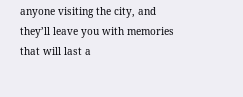anyone visiting the city, and they’ll leave you with memories that will last a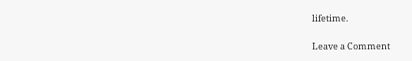lifetime.

Leave a Comment